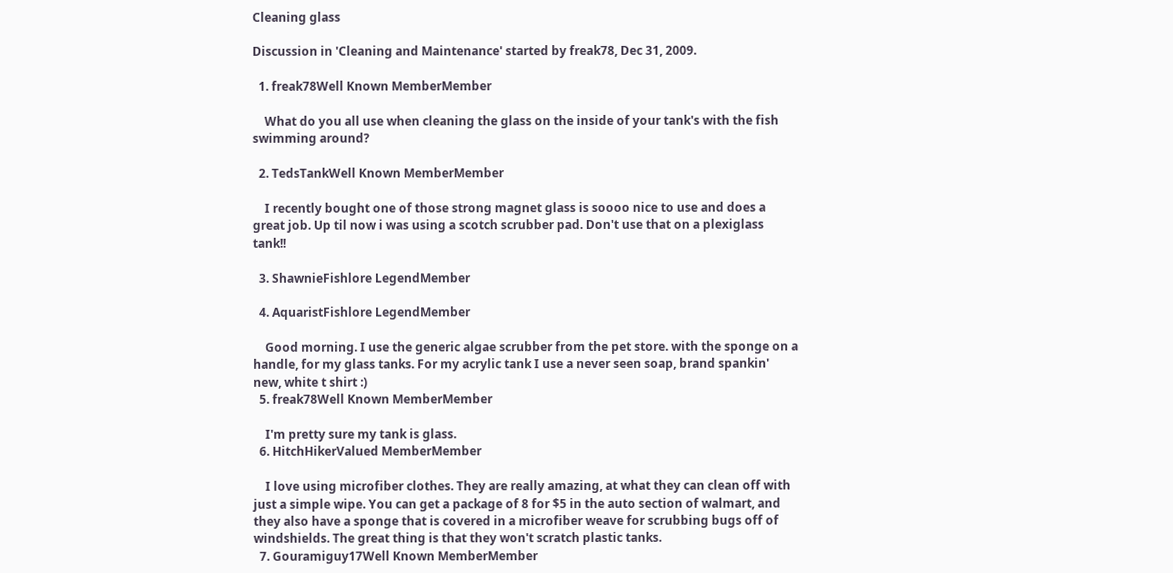Cleaning glass

Discussion in 'Cleaning and Maintenance' started by freak78, Dec 31, 2009.

  1. freak78Well Known MemberMember

    What do you all use when cleaning the glass on the inside of your tank's with the fish swimming around?

  2. TedsTankWell Known MemberMember

    I recently bought one of those strong magnet glass is soooo nice to use and does a great job. Up til now i was using a scotch scrubber pad. Don't use that on a plexiglass tank!!

  3. ShawnieFishlore LegendMember

  4. AquaristFishlore LegendMember

    Good morning. I use the generic algae scrubber from the pet store. with the sponge on a handle, for my glass tanks. For my acrylic tank I use a never seen soap, brand spankin' new, white t shirt :)
  5. freak78Well Known MemberMember

    I'm pretty sure my tank is glass.
  6. HitchHikerValued MemberMember

    I love using microfiber clothes. They are really amazing, at what they can clean off with just a simple wipe. You can get a package of 8 for $5 in the auto section of walmart, and they also have a sponge that is covered in a microfiber weave for scrubbing bugs off of windshields. The great thing is that they won't scratch plastic tanks.
  7. Gouramiguy17Well Known MemberMember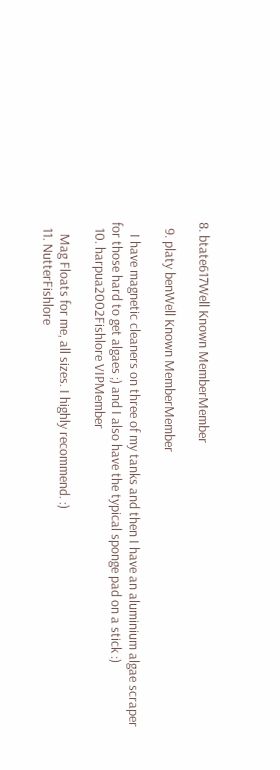8. btate617Well Known MemberMember

  9. platy benWell Known MemberMember

    I have magnetic cleaners on three of my tanks and then I have an aluminium algae scraper for those hard to get algaes ;) and I also have the typical sponge pad on a stick :)
  10. harpua2002Fishlore VIPMember

    Mag Floats for me, all sizes. I highly recommend. :)
  11. NutterFishlore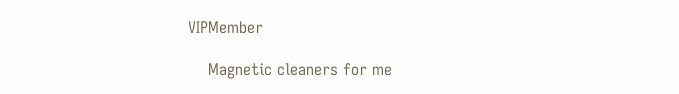VIPMember

    Magnetic cleaners for me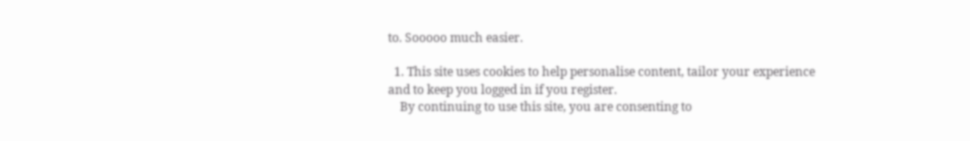to. Sooooo much easier.

  1. This site uses cookies to help personalise content, tailor your experience and to keep you logged in if you register.
    By continuing to use this site, you are consenting to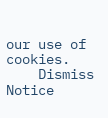our use of cookies.
    Dismiss Notice